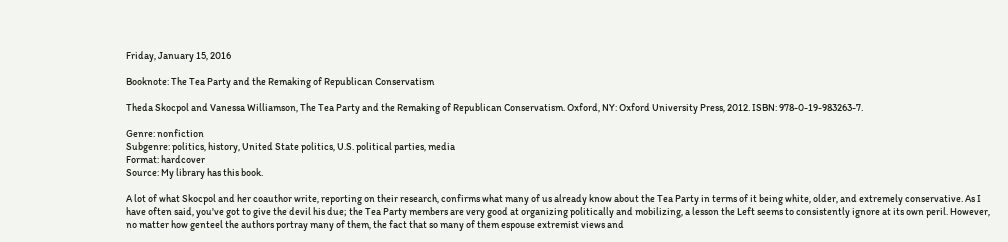Friday, January 15, 2016

Booknote: The Tea Party and the Remaking of Republican Conservatism

Theda Skocpol and Vanessa Williamson, The Tea Party and the Remaking of Republican Conservatism. Oxford, NY: Oxford University Press, 2012. ISBN: 978-0-19-983263-7.

Genre: nonfiction
Subgenre: politics, history, United State politics, U.S. political parties, media
Format: hardcover
Source: My library has this book.

A lot of what Skocpol and her coauthor write, reporting on their research, confirms what many of us already know about the Tea Party in terms of it being white, older, and extremely conservative. As I have often said, you've got to give the devil his due; the Tea Party members are very good at organizing politically and mobilizing, a lesson the Left seems to consistently ignore at its own peril. However, no matter how genteel the authors portray many of them, the fact that so many of them espouse extremist views and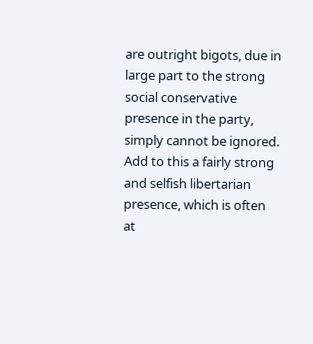are outright bigots, due in large part to the strong social conservative presence in the party, simply cannot be ignored. Add to this a fairly strong and selfish libertarian presence, which is often at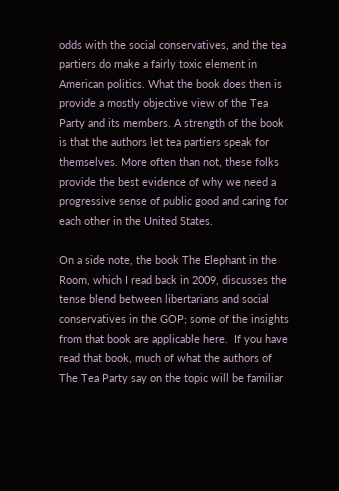odds with the social conservatives, and the tea partiers do make a fairly toxic element in American politics. What the book does then is provide a mostly objective view of the Tea Party and its members. A strength of the book is that the authors let tea partiers speak for themselves. More often than not, these folks provide the best evidence of why we need a progressive sense of public good and caring for each other in the United States.

On a side note, the book The Elephant in the Room, which I read back in 2009, discusses the tense blend between libertarians and social conservatives in the GOP; some of the insights from that book are applicable here.  If you have read that book, much of what the authors of The Tea Party say on the topic will be familiar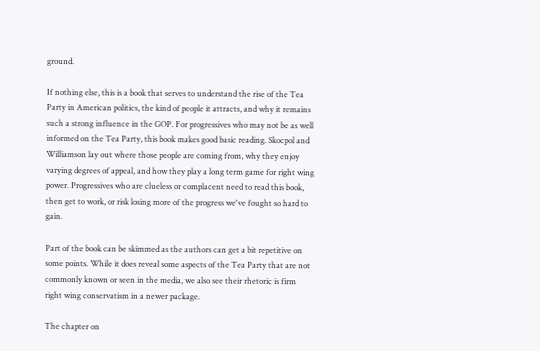ground.

If nothing else, this is a book that serves to understand the rise of the Tea Party in American politics, the kind of people it attracts, and why it remains such a strong influence in the GOP. For progressives who may not be as well informed on the Tea Party, this book makes good basic reading. Skocpol and Williamson lay out where those people are coming from, why they enjoy varying degrees of appeal, and how they play a long term game for right wing power. Progressives who are clueless or complacent need to read this book, then get to work, or risk losing more of the progress we've fought so hard to gain.

Part of the book can be skimmed as the authors can get a bit repetitive on some points. While it does reveal some aspects of the Tea Party that are not commonly known or seen in the media, we also see their rhetoric is firm right wing conservatism in a newer package.

The chapter on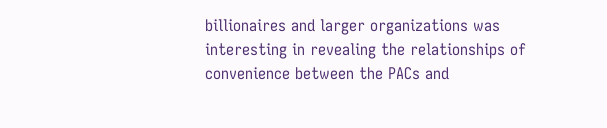billionaires and larger organizations was interesting in revealing the relationships of convenience between the PACs and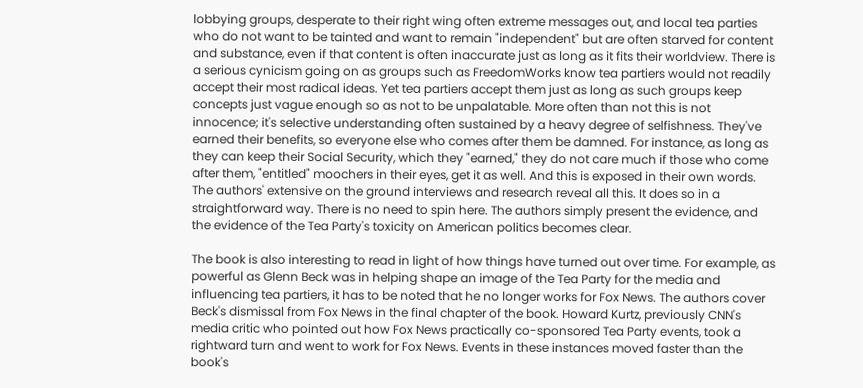lobbying groups, desperate to their right wing often extreme messages out, and local tea parties who do not want to be tainted and want to remain "independent" but are often starved for content and substance, even if that content is often inaccurate just as long as it fits their worldview. There is a serious cynicism going on as groups such as FreedomWorks know tea partiers would not readily accept their most radical ideas. Yet tea partiers accept them just as long as such groups keep concepts just vague enough so as not to be unpalatable. More often than not this is not innocence; it's selective understanding often sustained by a heavy degree of selfishness. They've earned their benefits, so everyone else who comes after them be damned. For instance, as long as they can keep their Social Security, which they "earned," they do not care much if those who come after them, "entitled" moochers in their eyes, get it as well. And this is exposed in their own words. The authors' extensive on the ground interviews and research reveal all this. It does so in a straightforward way. There is no need to spin here. The authors simply present the evidence, and the evidence of the Tea Party's toxicity on American politics becomes clear.

The book is also interesting to read in light of how things have turned out over time. For example, as powerful as Glenn Beck was in helping shape an image of the Tea Party for the media and influencing tea partiers, it has to be noted that he no longer works for Fox News. The authors cover Beck's dismissal from Fox News in the final chapter of the book. Howard Kurtz, previously CNN's media critic who pointed out how Fox News practically co-sponsored Tea Party events, took a rightward turn and went to work for Fox News. Events in these instances moved faster than the book's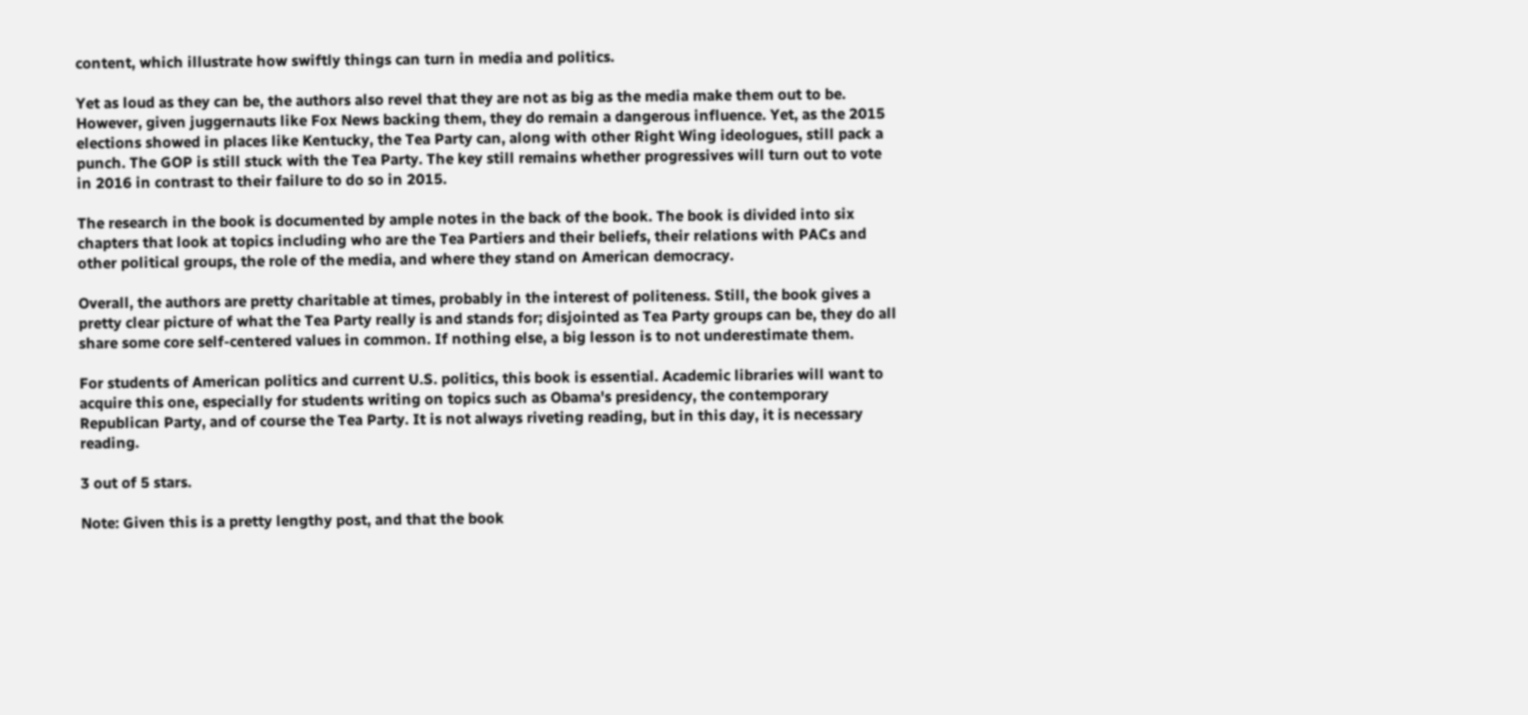content, which illustrate how swiftly things can turn in media and politics.

Yet as loud as they can be, the authors also revel that they are not as big as the media make them out to be. However, given juggernauts like Fox News backing them, they do remain a dangerous influence. Yet, as the 2015 elections showed in places like Kentucky, the Tea Party can, along with other Right Wing ideologues, still pack a punch. The GOP is still stuck with the Tea Party. The key still remains whether progressives will turn out to vote in 2016 in contrast to their failure to do so in 2015.

The research in the book is documented by ample notes in the back of the book. The book is divided into six chapters that look at topics including who are the Tea Partiers and their beliefs, their relations with PACs and other political groups, the role of the media, and where they stand on American democracy.

Overall, the authors are pretty charitable at times, probably in the interest of politeness. Still, the book gives a pretty clear picture of what the Tea Party really is and stands for; disjointed as Tea Party groups can be, they do all share some core self-centered values in common. If nothing else, a big lesson is to not underestimate them.

For students of American politics and current U.S. politics, this book is essential. Academic libraries will want to acquire this one, especially for students writing on topics such as Obama's presidency, the contemporary Republican Party, and of course the Tea Party. It is not always riveting reading, but in this day, it is necessary reading.

3 out of 5 stars.

Note: Given this is a pretty lengthy post, and that the book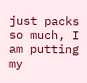just packs so much, I am putting my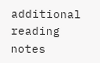additional reading notes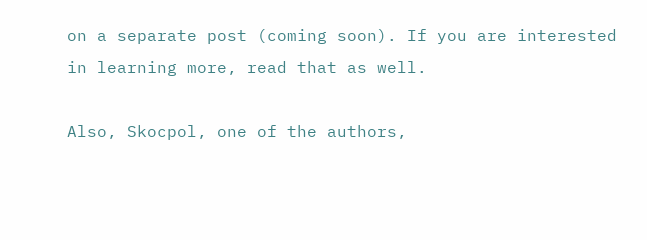on a separate post (coming soon). If you are interested in learning more, read that as well.

Also, Skocpol, one of the authors,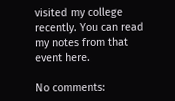visited my college recently. You can read my notes from that event here.

No comments: